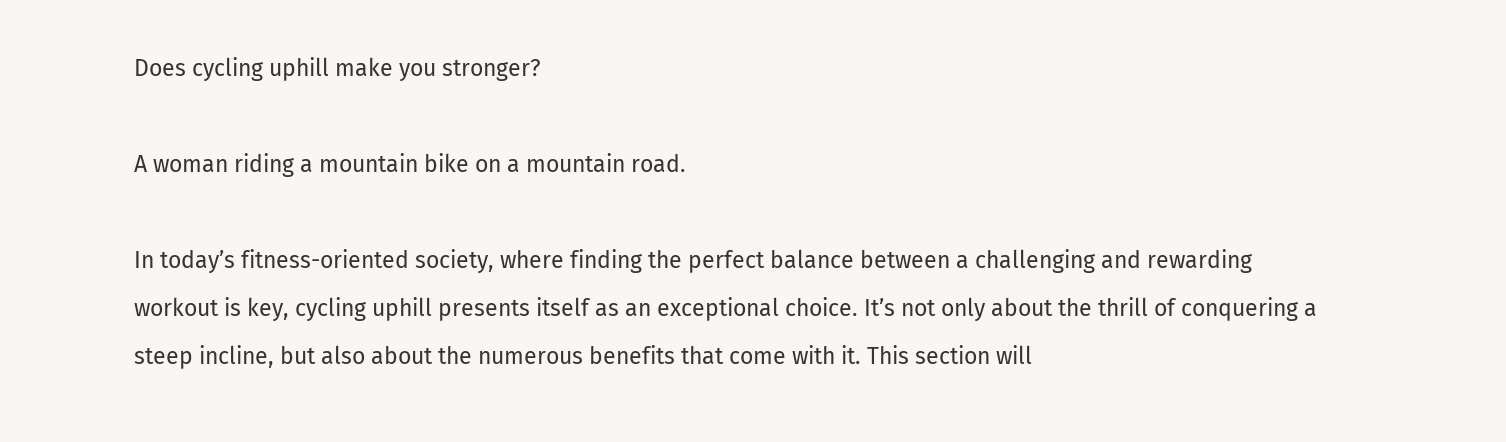Does cycling uphill make you stronger?

A woman riding a mountain bike on a mountain road.

In today’s fitness-oriented society, where finding the perfect balance between a challenging and rewarding workout is key, cycling uphill presents itself as an exceptional choice. It’s not only about the thrill of conquering a steep incline, but also about the numerous benefits that come with it. This section will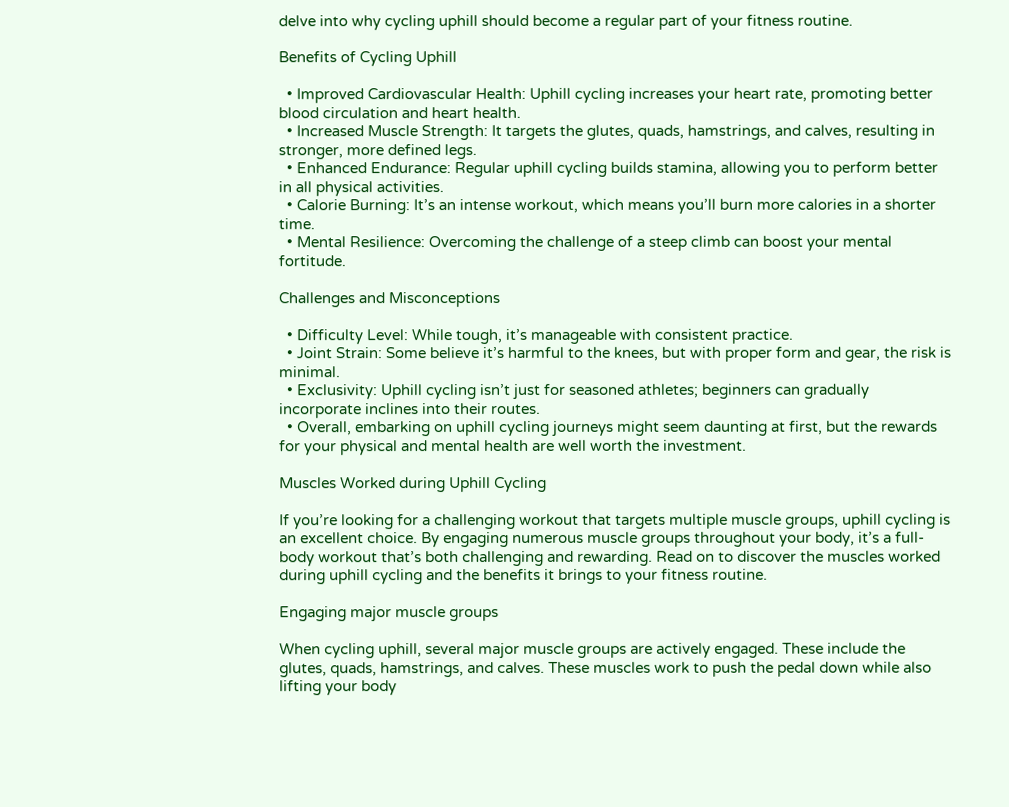delve into why cycling uphill should become a regular part of your fitness routine.

Benefits of Cycling Uphill

  • Improved Cardiovascular Health: Uphill cycling increases your heart rate, promoting better blood circulation and heart health.
  • Increased Muscle Strength: It targets the glutes, quads, hamstrings, and calves, resulting in stronger, more defined legs.
  • Enhanced Endurance: Regular uphill cycling builds stamina, allowing you to perform better in all physical activities.
  • Calorie Burning: It’s an intense workout, which means you’ll burn more calories in a shorter time.
  • Mental Resilience: Overcoming the challenge of a steep climb can boost your mental fortitude.

Challenges and Misconceptions

  • Difficulty Level: While tough, it’s manageable with consistent practice.
  • Joint Strain: Some believe it’s harmful to the knees, but with proper form and gear, the risk is minimal.
  • Exclusivity: Uphill cycling isn’t just for seasoned athletes; beginners can gradually incorporate inclines into their routes.
  • Overall, embarking on uphill cycling journeys might seem daunting at first, but the rewards for your physical and mental health are well worth the investment.

Muscles Worked during Uphill Cycling

If you’re looking for a challenging workout that targets multiple muscle groups, uphill cycling is an excellent choice. By engaging numerous muscle groups throughout your body, it’s a full-body workout that’s both challenging and rewarding. Read on to discover the muscles worked during uphill cycling and the benefits it brings to your fitness routine.

Engaging major muscle groups

When cycling uphill, several major muscle groups are actively engaged. These include the glutes, quads, hamstrings, and calves. These muscles work to push the pedal down while also lifting your body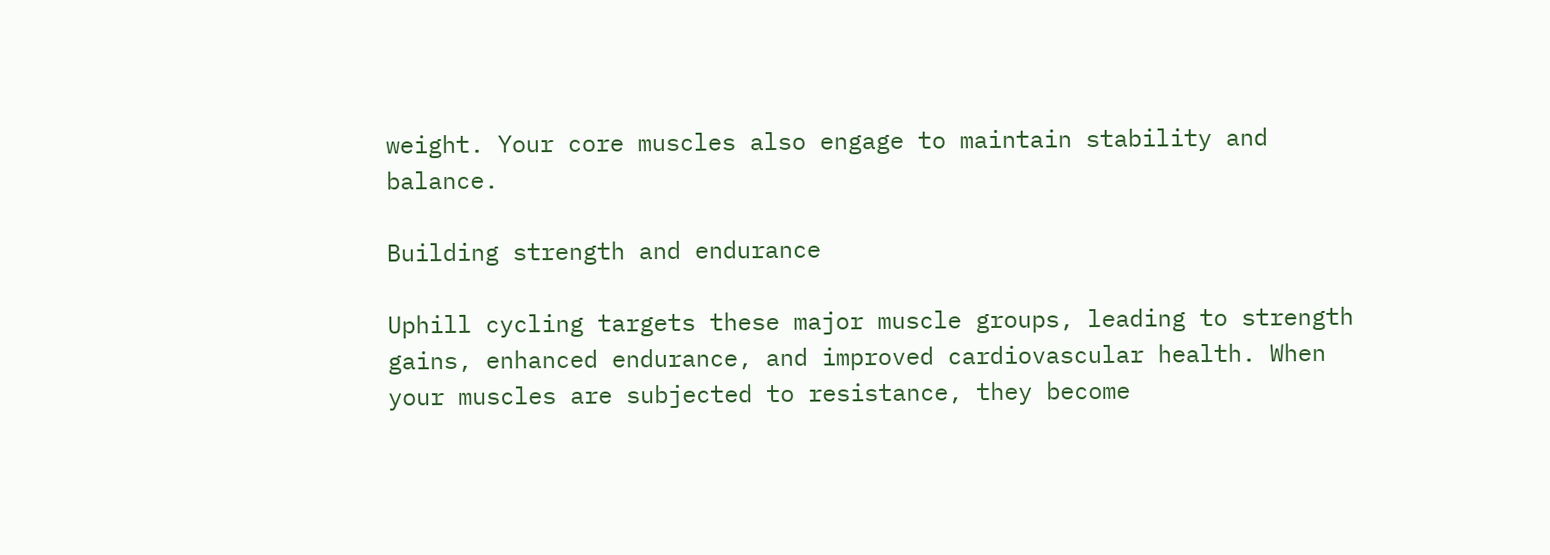weight. Your core muscles also engage to maintain stability and balance.

Building strength and endurance

Uphill cycling targets these major muscle groups, leading to strength gains, enhanced endurance, and improved cardiovascular health. When your muscles are subjected to resistance, they become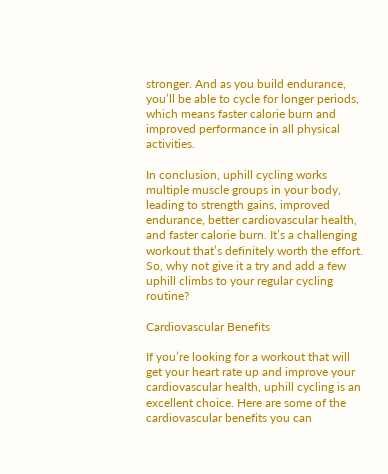stronger. And as you build endurance, you’ll be able to cycle for longer periods, which means faster calorie burn and improved performance in all physical activities.

In conclusion, uphill cycling works multiple muscle groups in your body, leading to strength gains, improved endurance, better cardiovascular health, and faster calorie burn. It’s a challenging workout that’s definitely worth the effort. So, why not give it a try and add a few uphill climbs to your regular cycling routine?

Cardiovascular Benefits

If you’re looking for a workout that will get your heart rate up and improve your cardiovascular health, uphill cycling is an excellent choice. Here are some of the cardiovascular benefits you can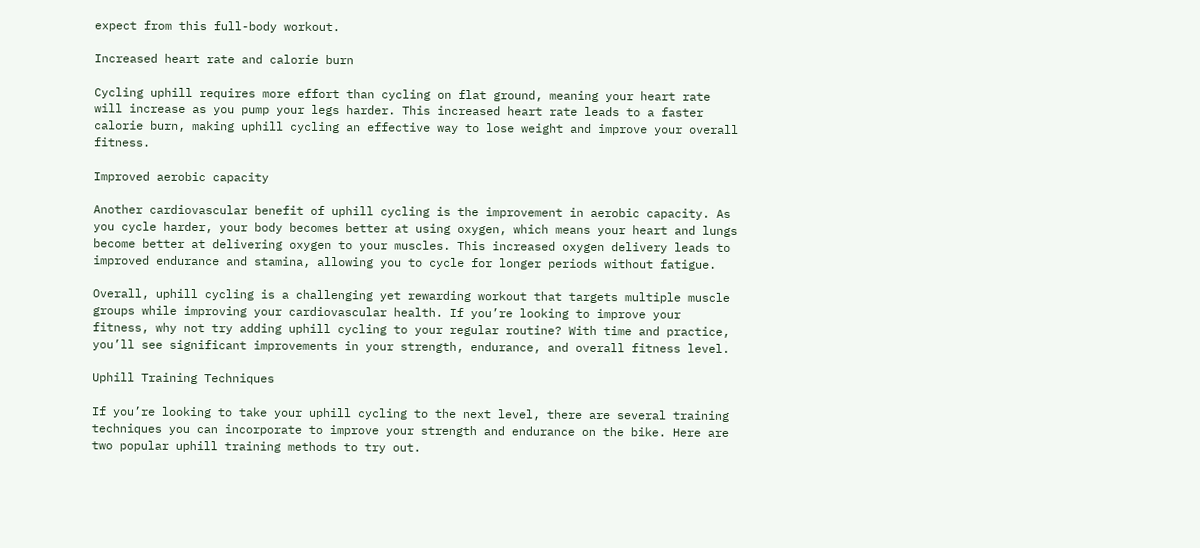expect from this full-body workout.

Increased heart rate and calorie burn

Cycling uphill requires more effort than cycling on flat ground, meaning your heart rate will increase as you pump your legs harder. This increased heart rate leads to a faster calorie burn, making uphill cycling an effective way to lose weight and improve your overall fitness.

Improved aerobic capacity

Another cardiovascular benefit of uphill cycling is the improvement in aerobic capacity. As you cycle harder, your body becomes better at using oxygen, which means your heart and lungs become better at delivering oxygen to your muscles. This increased oxygen delivery leads to improved endurance and stamina, allowing you to cycle for longer periods without fatigue.

Overall, uphill cycling is a challenging yet rewarding workout that targets multiple muscle groups while improving your cardiovascular health. If you’re looking to improve your fitness, why not try adding uphill cycling to your regular routine? With time and practice, you’ll see significant improvements in your strength, endurance, and overall fitness level.

Uphill Training Techniques

If you’re looking to take your uphill cycling to the next level, there are several training techniques you can incorporate to improve your strength and endurance on the bike. Here are two popular uphill training methods to try out.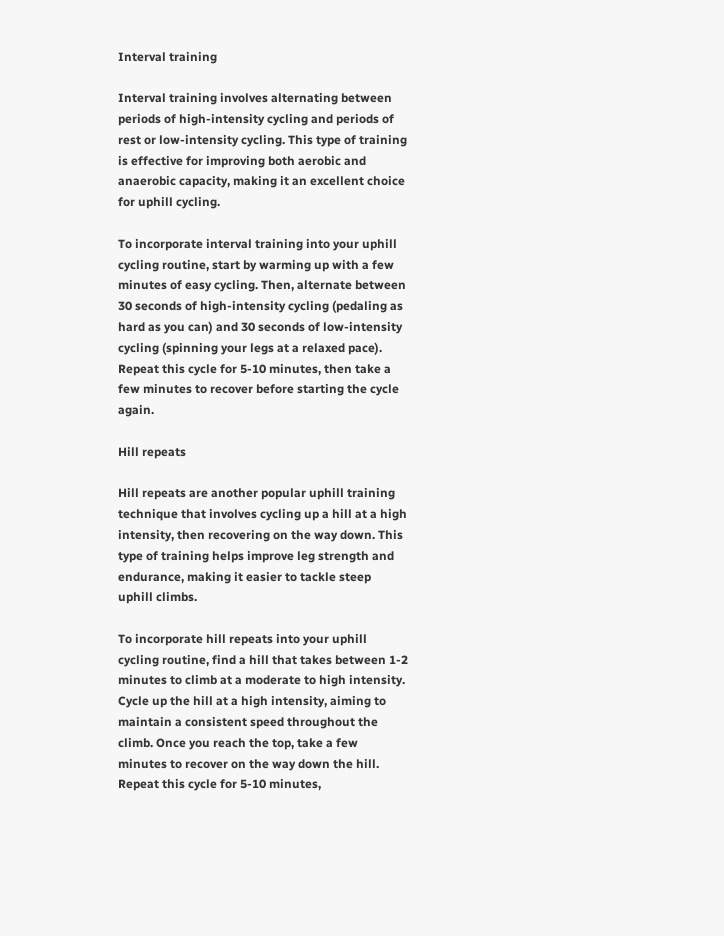Interval training

Interval training involves alternating between periods of high-intensity cycling and periods of rest or low-intensity cycling. This type of training is effective for improving both aerobic and anaerobic capacity, making it an excellent choice for uphill cycling.

To incorporate interval training into your uphill cycling routine, start by warming up with a few minutes of easy cycling. Then, alternate between 30 seconds of high-intensity cycling (pedaling as hard as you can) and 30 seconds of low-intensity cycling (spinning your legs at a relaxed pace). Repeat this cycle for 5-10 minutes, then take a few minutes to recover before starting the cycle again.

Hill repeats

Hill repeats are another popular uphill training technique that involves cycling up a hill at a high intensity, then recovering on the way down. This type of training helps improve leg strength and endurance, making it easier to tackle steep uphill climbs.

To incorporate hill repeats into your uphill cycling routine, find a hill that takes between 1-2 minutes to climb at a moderate to high intensity. Cycle up the hill at a high intensity, aiming to maintain a consistent speed throughout the climb. Once you reach the top, take a few minutes to recover on the way down the hill. Repeat this cycle for 5-10 minutes,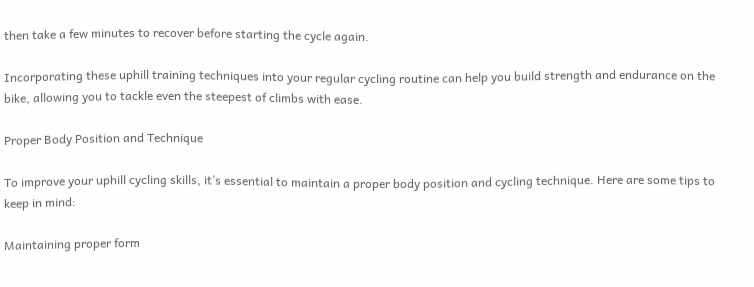then take a few minutes to recover before starting the cycle again.

Incorporating these uphill training techniques into your regular cycling routine can help you build strength and endurance on the bike, allowing you to tackle even the steepest of climbs with ease.

Proper Body Position and Technique

To improve your uphill cycling skills, it’s essential to maintain a proper body position and cycling technique. Here are some tips to keep in mind:

Maintaining proper form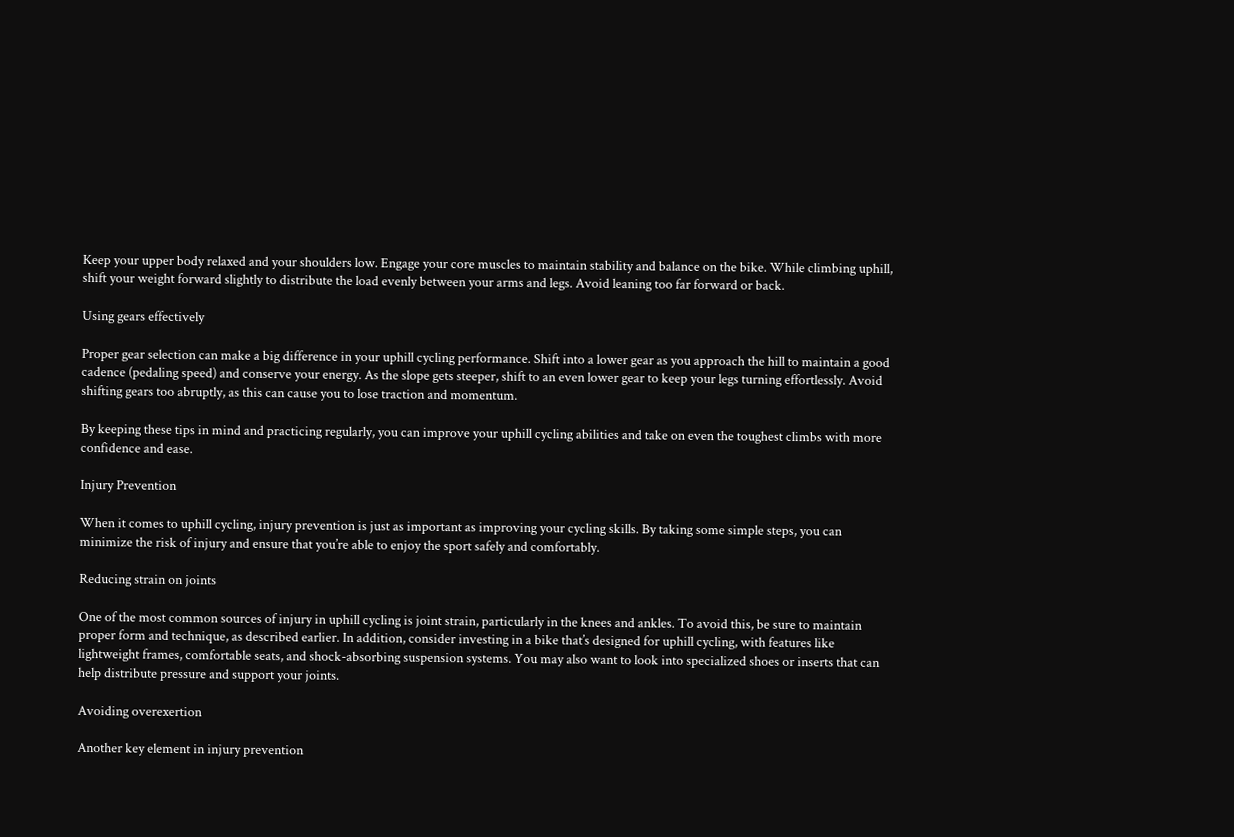Keep your upper body relaxed and your shoulders low. Engage your core muscles to maintain stability and balance on the bike. While climbing uphill, shift your weight forward slightly to distribute the load evenly between your arms and legs. Avoid leaning too far forward or back.

Using gears effectively

Proper gear selection can make a big difference in your uphill cycling performance. Shift into a lower gear as you approach the hill to maintain a good cadence (pedaling speed) and conserve your energy. As the slope gets steeper, shift to an even lower gear to keep your legs turning effortlessly. Avoid shifting gears too abruptly, as this can cause you to lose traction and momentum.

By keeping these tips in mind and practicing regularly, you can improve your uphill cycling abilities and take on even the toughest climbs with more confidence and ease.

Injury Prevention

When it comes to uphill cycling, injury prevention is just as important as improving your cycling skills. By taking some simple steps, you can minimize the risk of injury and ensure that you’re able to enjoy the sport safely and comfortably.

Reducing strain on joints

One of the most common sources of injury in uphill cycling is joint strain, particularly in the knees and ankles. To avoid this, be sure to maintain proper form and technique, as described earlier. In addition, consider investing in a bike that’s designed for uphill cycling, with features like lightweight frames, comfortable seats, and shock-absorbing suspension systems. You may also want to look into specialized shoes or inserts that can help distribute pressure and support your joints.

Avoiding overexertion

Another key element in injury prevention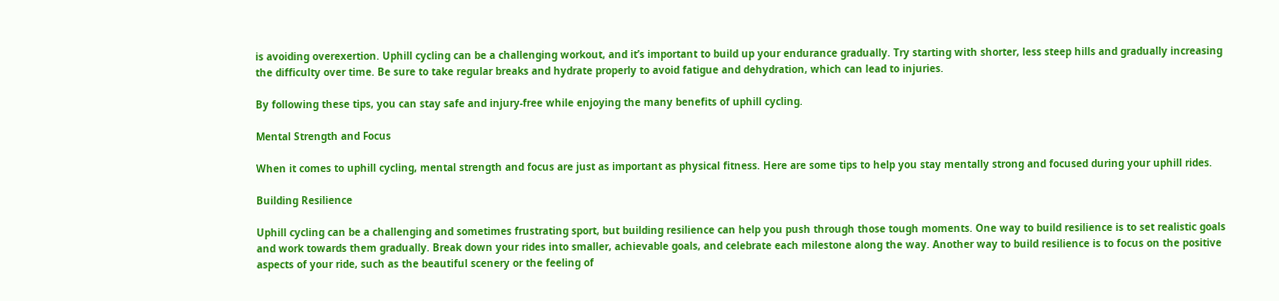is avoiding overexertion. Uphill cycling can be a challenging workout, and it’s important to build up your endurance gradually. Try starting with shorter, less steep hills and gradually increasing the difficulty over time. Be sure to take regular breaks and hydrate properly to avoid fatigue and dehydration, which can lead to injuries.

By following these tips, you can stay safe and injury-free while enjoying the many benefits of uphill cycling.

Mental Strength and Focus

When it comes to uphill cycling, mental strength and focus are just as important as physical fitness. Here are some tips to help you stay mentally strong and focused during your uphill rides.

Building Resilience

Uphill cycling can be a challenging and sometimes frustrating sport, but building resilience can help you push through those tough moments. One way to build resilience is to set realistic goals and work towards them gradually. Break down your rides into smaller, achievable goals, and celebrate each milestone along the way. Another way to build resilience is to focus on the positive aspects of your ride, such as the beautiful scenery or the feeling of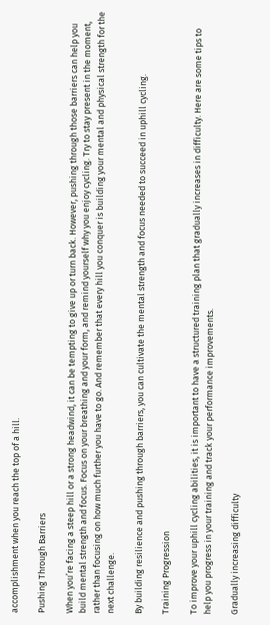accomplishment when you reach the top of a hill.

Pushing Through Barriers

When you’re facing a steep hill or a strong headwind, it can be tempting to give up or turn back. However, pushing through those barriers can help you build mental strength and focus. Focus on your breathing and your form, and remind yourself why you enjoy cycling. Try to stay present in the moment, rather than focusing on how much further you have to go. And remember that every hill you conquer is building your mental and physical strength for the next challenge.

By building resilience and pushing through barriers, you can cultivate the mental strength and focus needed to succeed in uphill cycling.

Training Progression

To improve your uphill cycling abilities, it is important to have a structured training plan that gradually increases in difficulty. Here are some tips to help you progress in your training and track your performance improvements.

Gradually increasing difficulty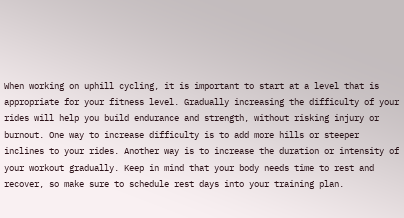When working on uphill cycling, it is important to start at a level that is appropriate for your fitness level. Gradually increasing the difficulty of your rides will help you build endurance and strength, without risking injury or burnout. One way to increase difficulty is to add more hills or steeper inclines to your rides. Another way is to increase the duration or intensity of your workout gradually. Keep in mind that your body needs time to rest and recover, so make sure to schedule rest days into your training plan.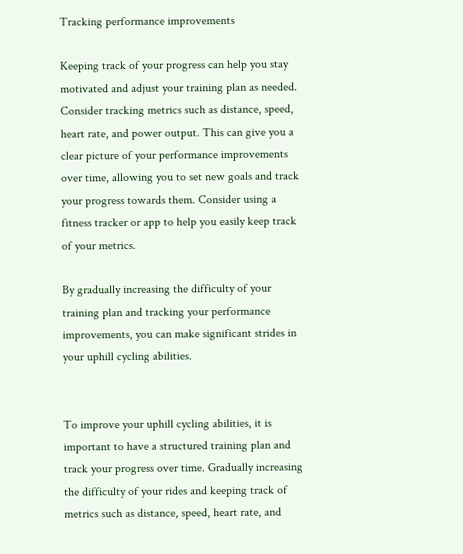Tracking performance improvements

Keeping track of your progress can help you stay motivated and adjust your training plan as needed. Consider tracking metrics such as distance, speed, heart rate, and power output. This can give you a clear picture of your performance improvements over time, allowing you to set new goals and track your progress towards them. Consider using a fitness tracker or app to help you easily keep track of your metrics.

By gradually increasing the difficulty of your training plan and tracking your performance improvements, you can make significant strides in your uphill cycling abilities.


To improve your uphill cycling abilities, it is important to have a structured training plan and track your progress over time. Gradually increasing the difficulty of your rides and keeping track of metrics such as distance, speed, heart rate, and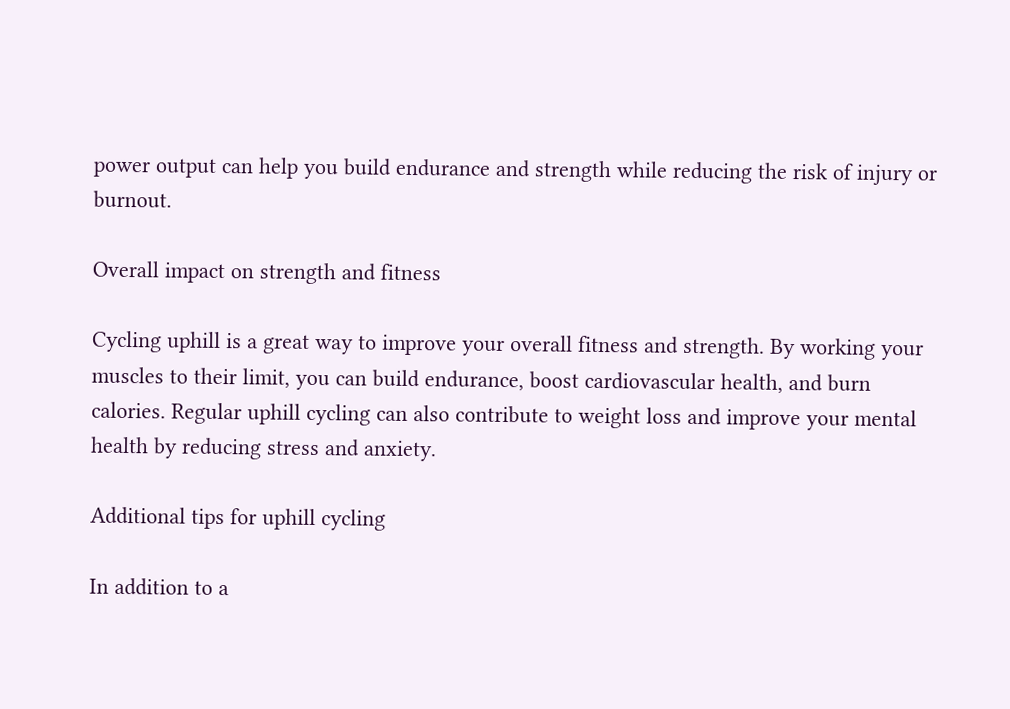power output can help you build endurance and strength while reducing the risk of injury or burnout.

Overall impact on strength and fitness

Cycling uphill is a great way to improve your overall fitness and strength. By working your muscles to their limit, you can build endurance, boost cardiovascular health, and burn calories. Regular uphill cycling can also contribute to weight loss and improve your mental health by reducing stress and anxiety.

Additional tips for uphill cycling

In addition to a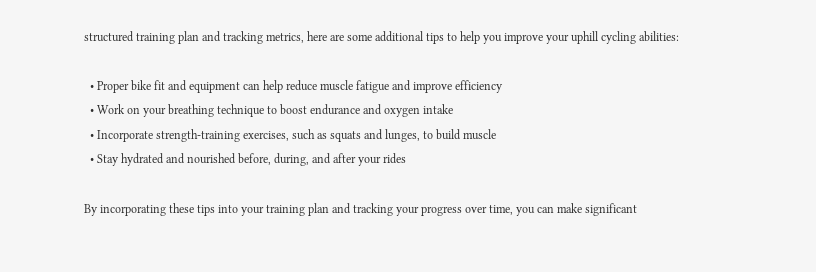structured training plan and tracking metrics, here are some additional tips to help you improve your uphill cycling abilities:

  • Proper bike fit and equipment can help reduce muscle fatigue and improve efficiency
  • Work on your breathing technique to boost endurance and oxygen intake
  • Incorporate strength-training exercises, such as squats and lunges, to build muscle
  • Stay hydrated and nourished before, during, and after your rides

By incorporating these tips into your training plan and tracking your progress over time, you can make significant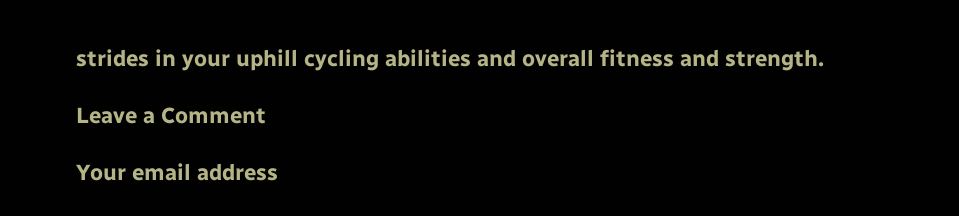strides in your uphill cycling abilities and overall fitness and strength.

Leave a Comment

Your email address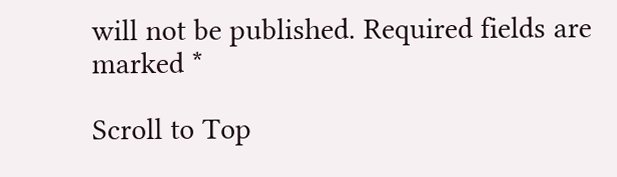will not be published. Required fields are marked *

Scroll to Top